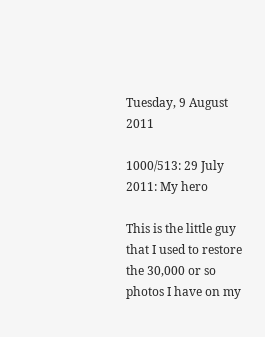Tuesday, 9 August 2011

1000/513: 29 July 2011: My hero

This is the little guy that I used to restore the 30,000 or so photos I have on my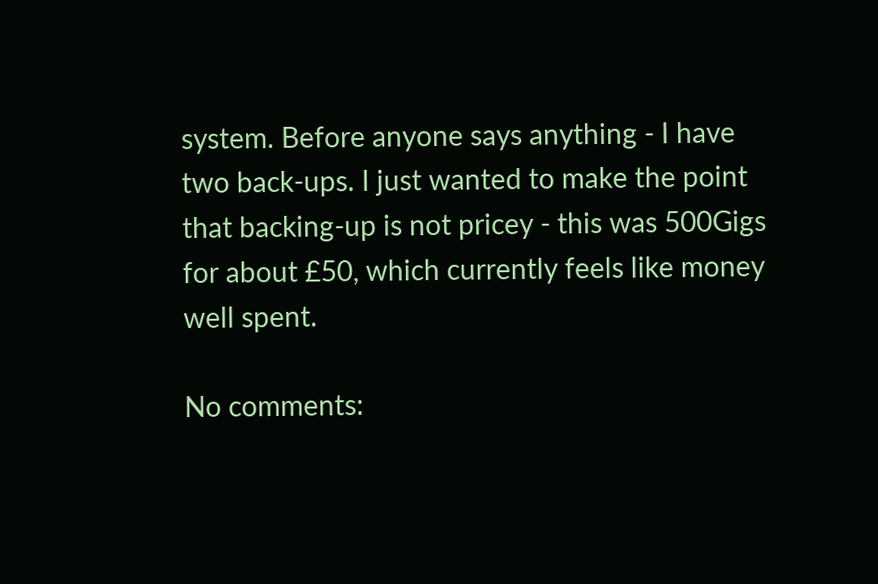system. Before anyone says anything - I have two back-ups. I just wanted to make the point that backing-up is not pricey - this was 500Gigs for about £50, which currently feels like money well spent.

No comments: